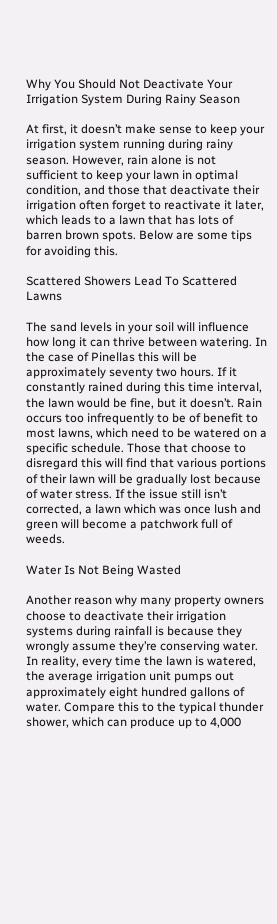Why You Should Not Deactivate Your Irrigation System During Rainy Season

At first, it doesn’t make sense to keep your irrigation system running during rainy season. However, rain alone is not sufficient to keep your lawn in optimal condition, and those that deactivate their irrigation often forget to reactivate it later, which leads to a lawn that has lots of barren brown spots. Below are some tips for avoiding this.

Scattered Showers Lead To Scattered Lawns

The sand levels in your soil will influence how long it can thrive between watering. In the case of Pinellas this will be approximately seventy two hours. If it constantly rained during this time interval, the lawn would be fine, but it doesn’t. Rain occurs too infrequently to be of benefit to most lawns, which need to be watered on a specific schedule. Those that choose to disregard this will find that various portions of their lawn will be gradually lost because of water stress. If the issue still isn’t corrected, a lawn which was once lush and green will become a patchwork full of weeds.

Water Is Not Being Wasted

Another reason why many property owners choose to deactivate their irrigation systems during rainfall is because they wrongly assume they’re conserving water. In reality, every time the lawn is watered, the average irrigation unit pumps out approximately eight hundred gallons of water. Compare this to the typical thunder shower, which can produce up to 4,000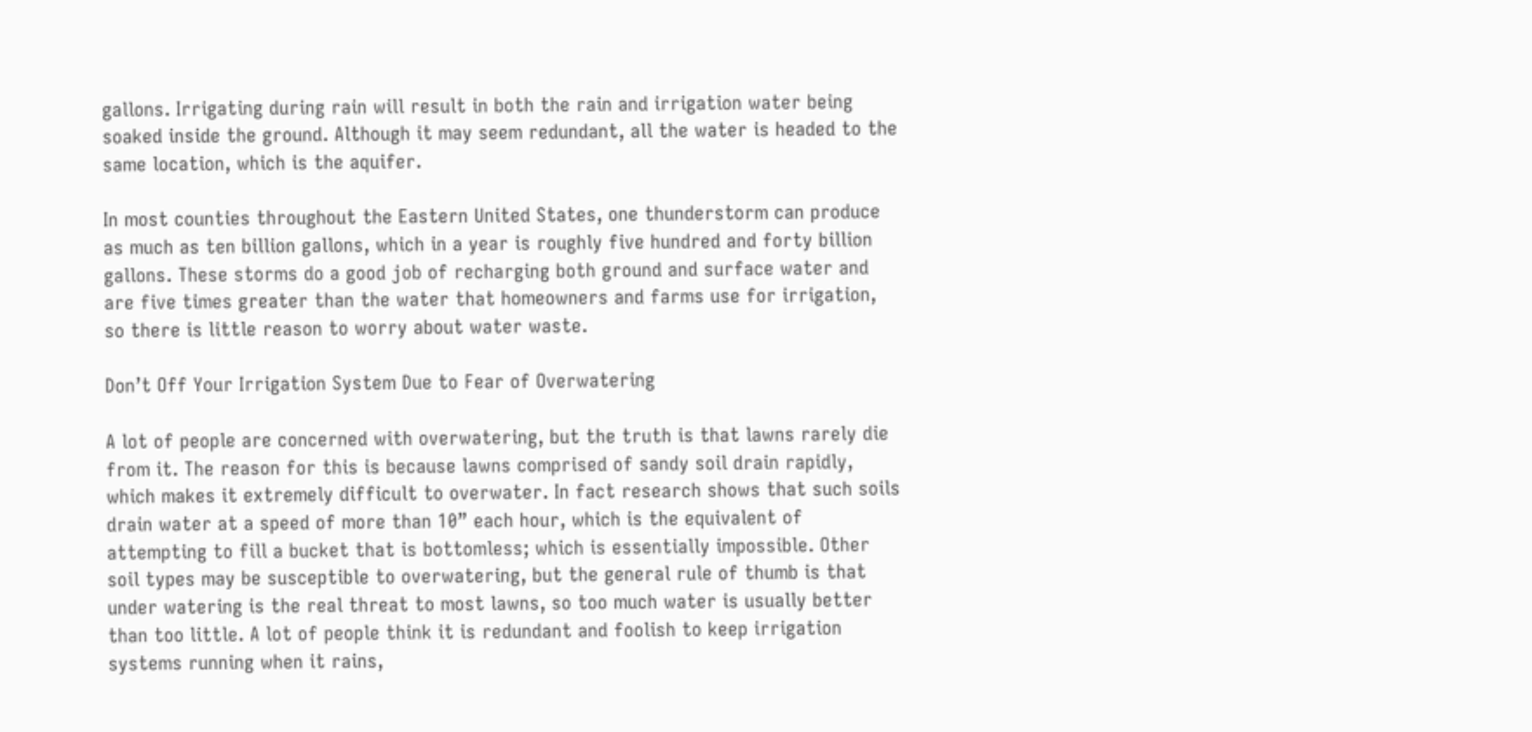gallons. Irrigating during rain will result in both the rain and irrigation water being soaked inside the ground. Although it may seem redundant, all the water is headed to the same location, which is the aquifer.

In most counties throughout the Eastern United States, one thunderstorm can produce as much as ten billion gallons, which in a year is roughly five hundred and forty billion gallons. These storms do a good job of recharging both ground and surface water and are five times greater than the water that homeowners and farms use for irrigation, so there is little reason to worry about water waste.

Don’t Off Your Irrigation System Due to Fear of Overwatering

A lot of people are concerned with overwatering, but the truth is that lawns rarely die from it. The reason for this is because lawns comprised of sandy soil drain rapidly, which makes it extremely difficult to overwater. In fact research shows that such soils drain water at a speed of more than 10” each hour, which is the equivalent of attempting to fill a bucket that is bottomless; which is essentially impossible. Other soil types may be susceptible to overwatering, but the general rule of thumb is that under watering is the real threat to most lawns, so too much water is usually better than too little. A lot of people think it is redundant and foolish to keep irrigation systems running when it rains,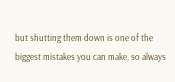but shutting them down is one of the biggest mistakes you can make, so always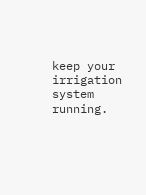keep your irrigation system running.